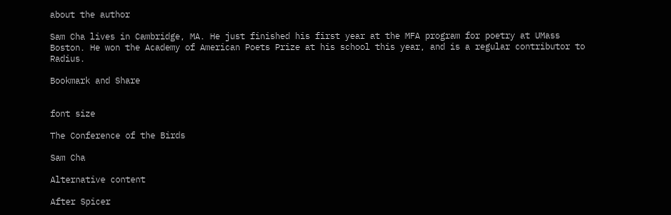about the author

Sam Cha lives in Cambridge, MA. He just finished his first year at the MFA program for poetry at UMass Boston. He won the Academy of American Poets Prize at his school this year, and is a regular contributor to Radius.

Bookmark and Share


font size

The Conference of the Birds

Sam Cha

Alternative content

After Spicer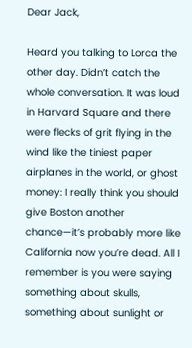Dear Jack,

Heard you talking to Lorca the other day. Didn’t catch the whole conversation. It was loud in Harvard Square and there were flecks of grit flying in the wind like the tiniest paper airplanes in the world, or ghost money: I really think you should give Boston another chance—it’s probably more like California now you’re dead. All I remember is you were saying something about skulls, something about sunlight or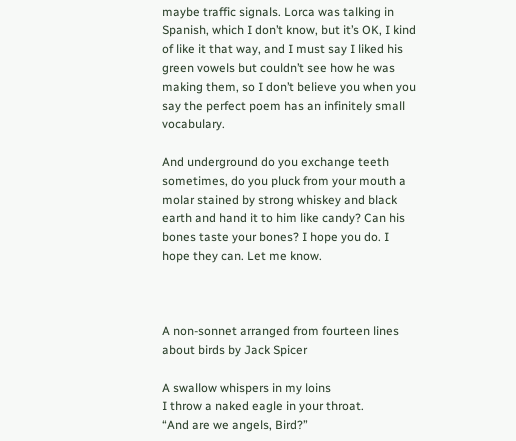maybe traffic signals. Lorca was talking in Spanish, which I don’t know, but it’s OK, I kind of like it that way, and I must say I liked his green vowels but couldn’t see how he was making them, so I don’t believe you when you say the perfect poem has an infinitely small vocabulary.

And underground do you exchange teeth sometimes, do you pluck from your mouth a molar stained by strong whiskey and black earth and hand it to him like candy? Can his bones taste your bones? I hope you do. I hope they can. Let me know.



A non-sonnet arranged from fourteen lines about birds by Jack Spicer

A swallow whispers in my loins
I throw a naked eagle in your throat.
“And are we angels, Bird?”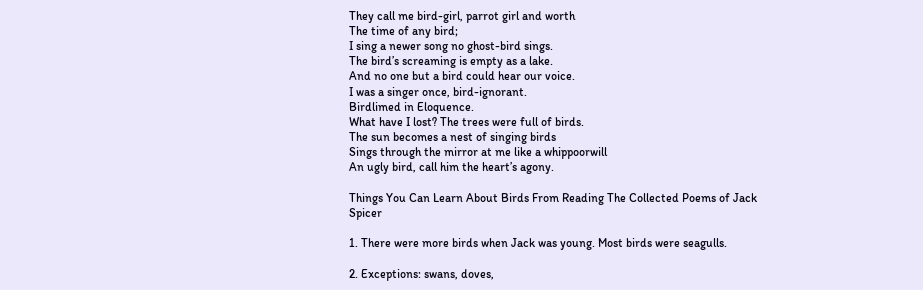They call me bird-girl, parrot girl and worth
The time of any bird;
I sing a newer song no ghost-bird sings.
The bird’s screaming is empty as a lake.
And no one but a bird could hear our voice.
I was a singer once, bird-ignorant.
Birdlimed in Eloquence.
What have I lost? The trees were full of birds.
The sun becomes a nest of singing birds
Sings through the mirror at me like a whippoorwill
An ugly bird, call him the heart’s agony.

Things You Can Learn About Birds From Reading The Collected Poems of Jack Spicer

1. There were more birds when Jack was young. Most birds were seagulls.

2. Exceptions: swans, doves,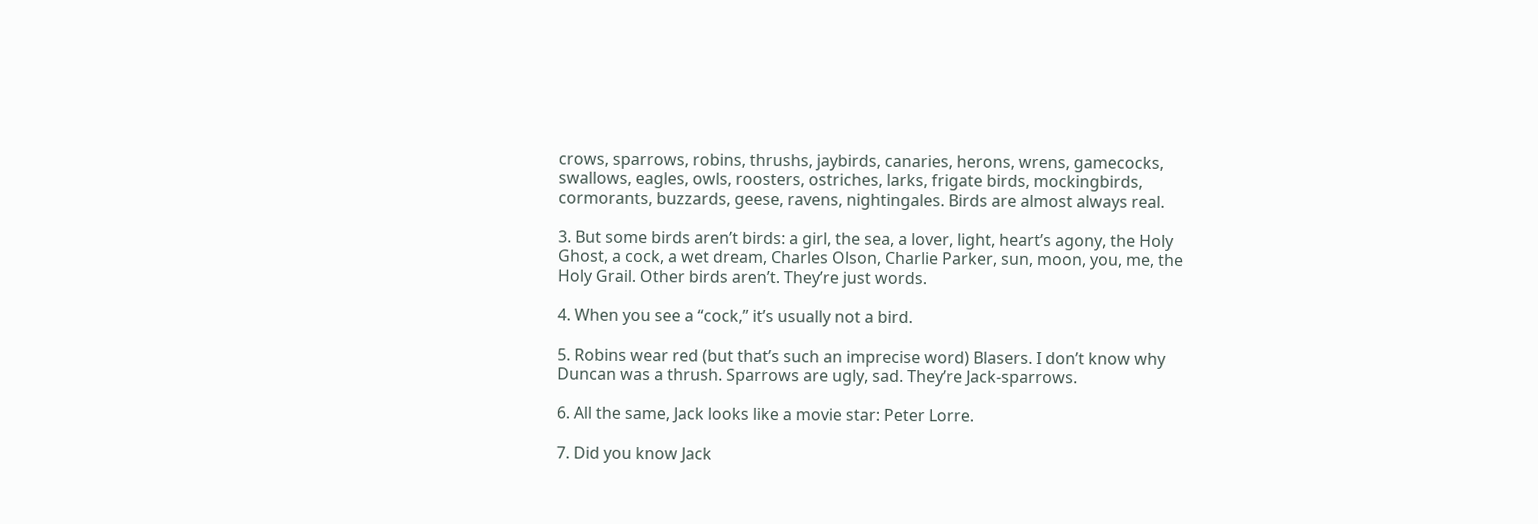crows, sparrows, robins, thrushs, jaybirds, canaries, herons, wrens, gamecocks, swallows, eagles, owls, roosters, ostriches, larks, frigate birds, mockingbirds, cormorants, buzzards, geese, ravens, nightingales. Birds are almost always real.

3. But some birds aren’t birds: a girl, the sea, a lover, light, heart’s agony, the Holy Ghost, a cock, a wet dream, Charles Olson, Charlie Parker, sun, moon, you, me, the Holy Grail. Other birds aren’t. They’re just words.

4. When you see a “cock,” it’s usually not a bird.

5. Robins wear red (but that’s such an imprecise word) Blasers. I don’t know why Duncan was a thrush. Sparrows are ugly, sad. They’re Jack-sparrows.

6. All the same, Jack looks like a movie star: Peter Lorre.

7. Did you know Jack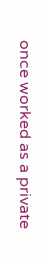once worked as a private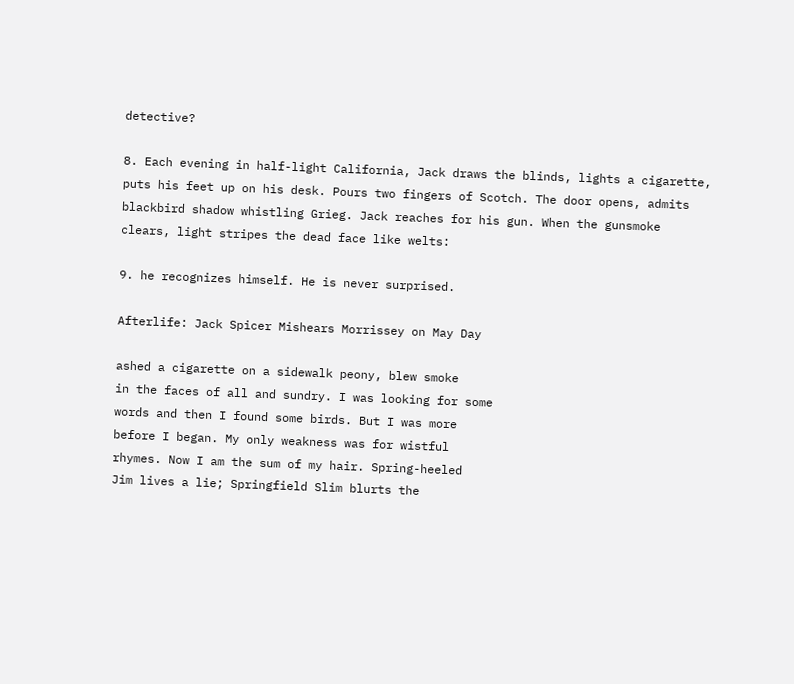detective?

8. Each evening in half-light California, Jack draws the blinds, lights a cigarette, puts his feet up on his desk. Pours two fingers of Scotch. The door opens, admits blackbird shadow whistling Grieg. Jack reaches for his gun. When the gunsmoke clears, light stripes the dead face like welts:

9. he recognizes himself. He is never surprised.

Afterlife: Jack Spicer Mishears Morrissey on May Day

ashed a cigarette on a sidewalk peony, blew smoke
in the faces of all and sundry. I was looking for some
words and then I found some birds. But I was more
before I began. My only weakness was for wistful
rhymes. Now I am the sum of my hair. Spring-heeled
Jim lives a lie; Springfield Slim blurts the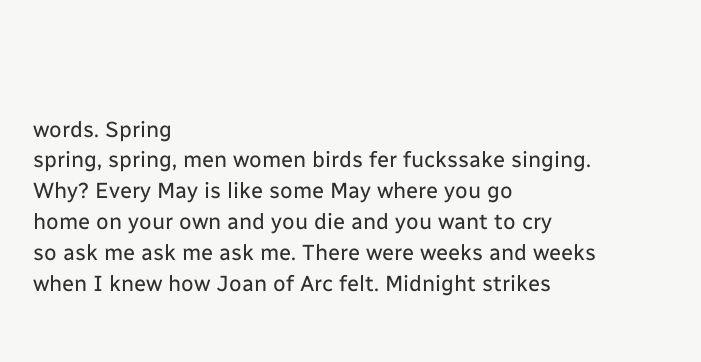words. Spring
spring, spring, men women birds fer fuckssake singing.
Why? Every May is like some May where you go
home on your own and you die and you want to cry
so ask me ask me ask me. There were weeks and weeks
when I knew how Joan of Arc felt. Midnight strikes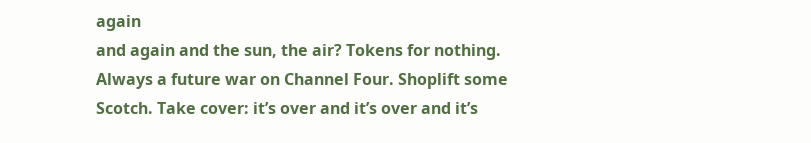again
and again and the sun, the air? Tokens for nothing.
Always a future war on Channel Four. Shoplift some
Scotch. Take cover: it’s over and it’s over and it’s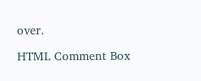over.

HTML Comment Box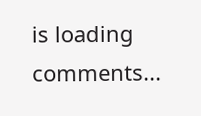is loading comments...